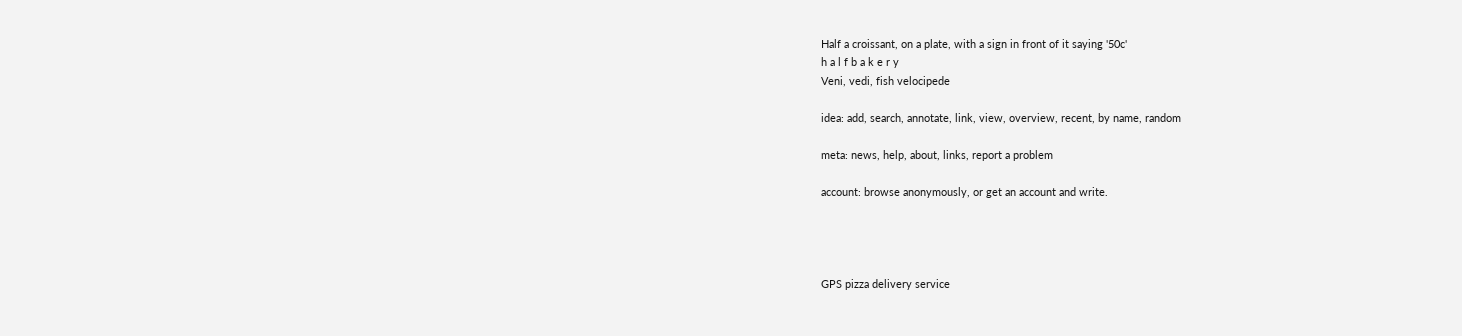Half a croissant, on a plate, with a sign in front of it saying '50c'
h a l f b a k e r y
Veni, vedi, fish velocipede

idea: add, search, annotate, link, view, overview, recent, by name, random

meta: news, help, about, links, report a problem

account: browse anonymously, or get an account and write.




GPS pizza delivery service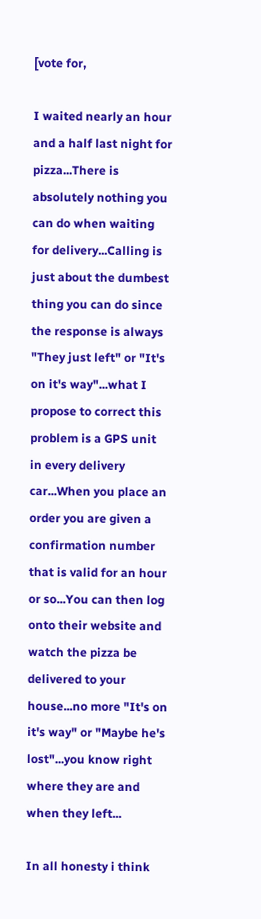[vote for,

I waited nearly an hour and a half last night for pizza...There is absolutely nothing you can do when waiting for delivery...Calling is just about the dumbest thing you can do since the response is always "They just left" or "It's on it's way"...what I propose to correct this problem is a GPS unit in every delivery car...When you place an order you are given a confirmation number that is valid for an hour or so...You can then log onto their website and watch the pizza be delivered to your house...no more "It's on it's way" or "Maybe he's lost"...you know right where they are and when they left...

In all honesty i think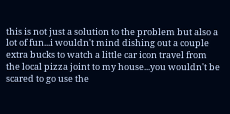this is not just a solution to the problem but also a lot of fun...i wouldn't mind dishing out a couple extra bucks to watch a little car icon travel from the local pizza joint to my house...you wouldn't be scared to go use the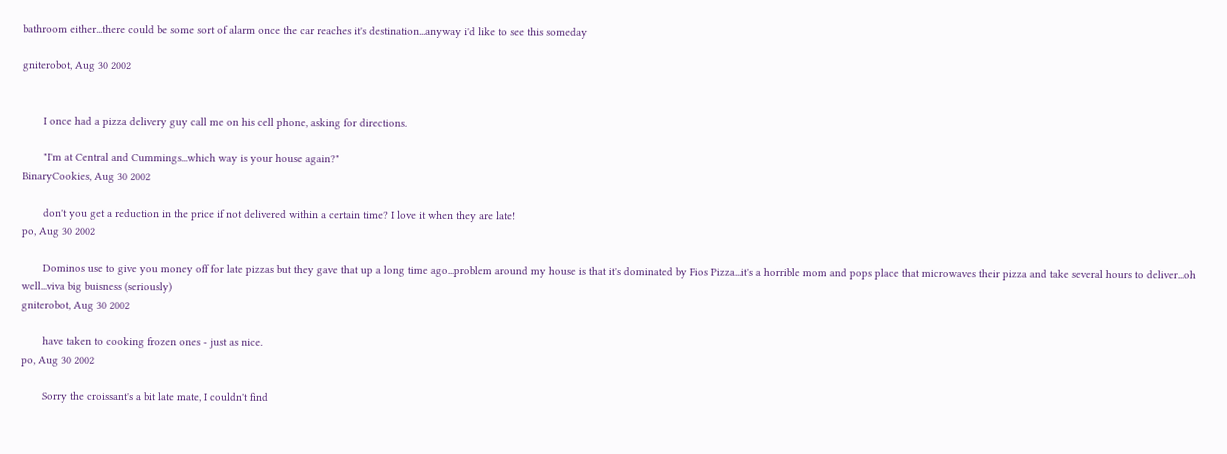bathroom either...there could be some sort of alarm once the car reaches it's destination...anyway i'd like to see this someday

gniterobot, Aug 30 2002


       I once had a pizza delivery guy call me on his cell phone, asking for directions.

       "I'm at Central and Cummings...which way is your house again?"
BinaryCookies, Aug 30 2002

       don't you get a reduction in the price if not delivered within a certain time? I love it when they are late!
po, Aug 30 2002

       Dominos use to give you money off for late pizzas but they gave that up a long time ago...problem around my house is that it's dominated by Fios Pizza...it's a horrible mom and pops place that microwaves their pizza and take several hours to deliver...oh well...viva big buisness (seriously)
gniterobot, Aug 30 2002

       have taken to cooking frozen ones - just as nice.
po, Aug 30 2002

       Sorry the croissant's a bit late mate, I couldn't find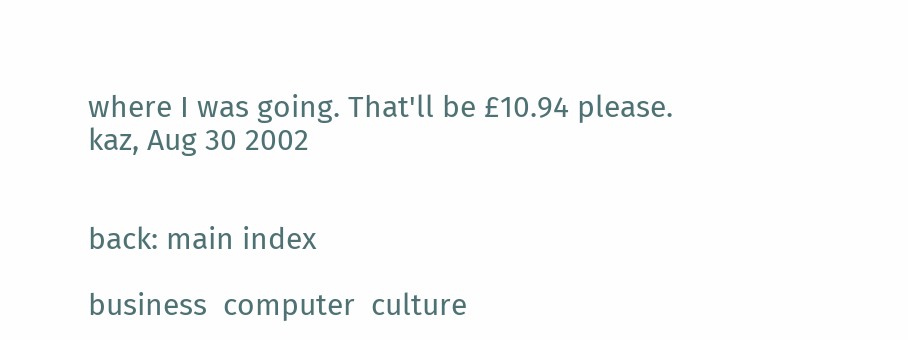where I was going. That'll be £10.94 please.
kaz, Aug 30 2002


back: main index

business  computer  culture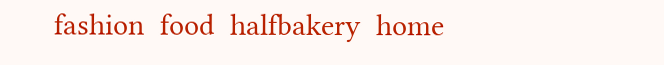fashion  food  halfbakery  home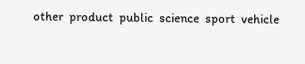other  product  public  science  sport  vehicle